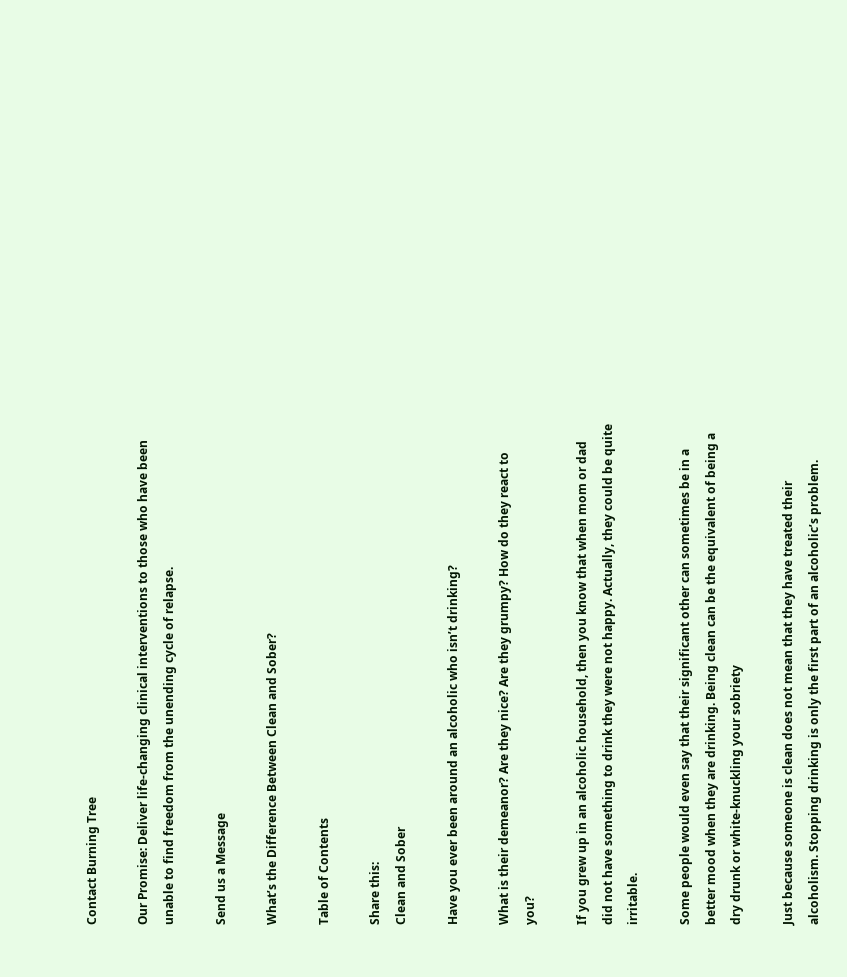Contact Burning Tree

Our Promise: Deliver life-changing clinical interventions to those who have been unable to find freedom from the unending cycle of relapse.

Send us a Message

What’s the Difference Between Clean and Sober?

Table of Contents

Share this:
Clean and Sober

Have you ever been around an alcoholic who isn’t drinking?

What is their demeanor? Are they nice? Are they grumpy? How do they react to you?

If you grew up in an alcoholic household, then you know that when mom or dad did not have something to drink they were not happy. Actually, they could be quite irritable.

Some people would even say that their significant other can sometimes be in a better mood when they are drinking. Being clean can be the equivalent of being a dry drunk or white-knuckling your sobriety

Just because someone is clean does not mean that they have treated their alcoholism. Stopping drinking is only the first part of an alcoholic’s problem.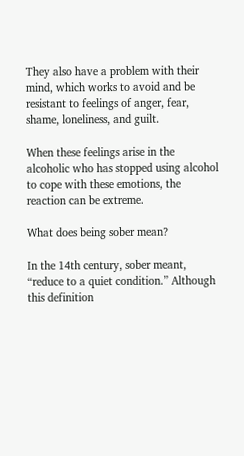They also have a problem with their mind, which works to avoid and be resistant to feelings of anger, fear, shame, loneliness, and guilt.

When these feelings arise in the alcoholic who has stopped using alcohol to cope with these emotions, the reaction can be extreme.

What does being sober mean?

In the 14th century, sober meant, “reduce to a quiet condition.” Although this definition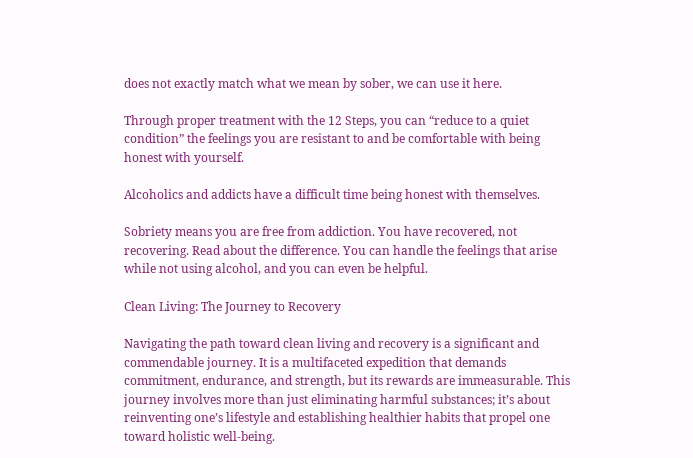does not exactly match what we mean by sober, we can use it here.

Through proper treatment with the 12 Steps, you can “reduce to a quiet condition” the feelings you are resistant to and be comfortable with being honest with yourself.

Alcoholics and addicts have a difficult time being honest with themselves.

Sobriety means you are free from addiction. You have recovered, not recovering. Read about the difference. You can handle the feelings that arise while not using alcohol, and you can even be helpful.

Clean Living: The Journey to Recovery

Navigating the path toward clean living and recovery is a significant and commendable journey. It is a multifaceted expedition that demands commitment, endurance, and strength, but its rewards are immeasurable. This journey involves more than just eliminating harmful substances; it’s about reinventing one’s lifestyle and establishing healthier habits that propel one toward holistic well-being.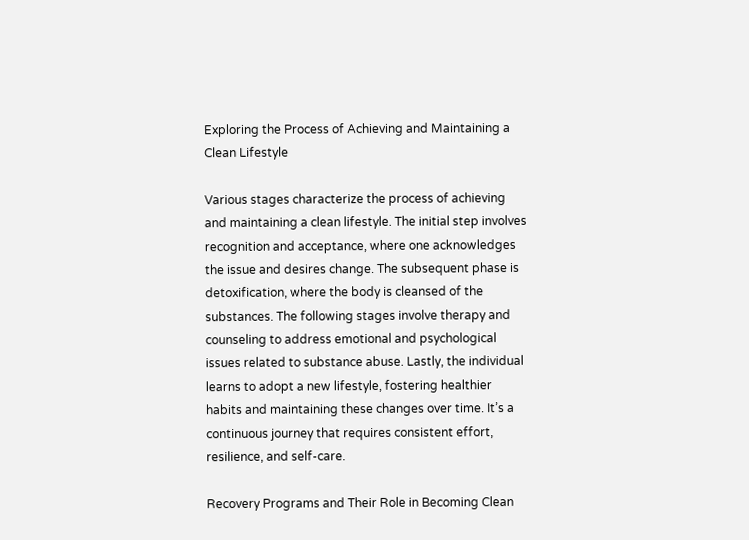Exploring the Process of Achieving and Maintaining a Clean Lifestyle

Various stages characterize the process of achieving and maintaining a clean lifestyle. The initial step involves recognition and acceptance, where one acknowledges the issue and desires change. The subsequent phase is detoxification, where the body is cleansed of the substances. The following stages involve therapy and counseling to address emotional and psychological issues related to substance abuse. Lastly, the individual learns to adopt a new lifestyle, fostering healthier habits and maintaining these changes over time. It’s a continuous journey that requires consistent effort, resilience, and self-care.

Recovery Programs and Their Role in Becoming Clean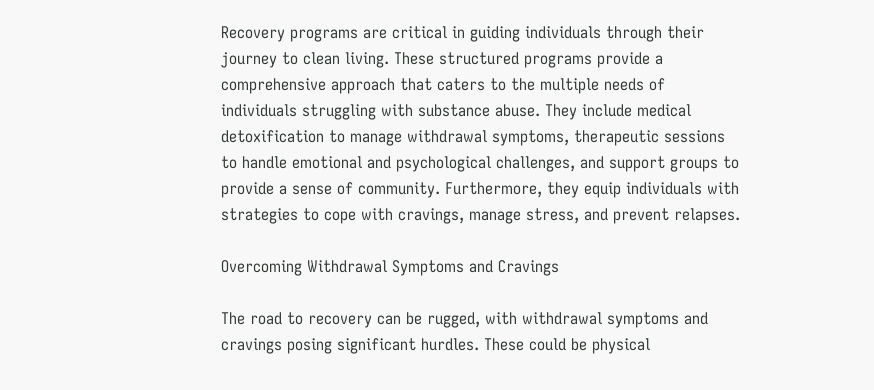Recovery programs are critical in guiding individuals through their journey to clean living. These structured programs provide a comprehensive approach that caters to the multiple needs of individuals struggling with substance abuse. They include medical detoxification to manage withdrawal symptoms, therapeutic sessions to handle emotional and psychological challenges, and support groups to provide a sense of community. Furthermore, they equip individuals with strategies to cope with cravings, manage stress, and prevent relapses.

Overcoming Withdrawal Symptoms and Cravings

The road to recovery can be rugged, with withdrawal symptoms and cravings posing significant hurdles. These could be physical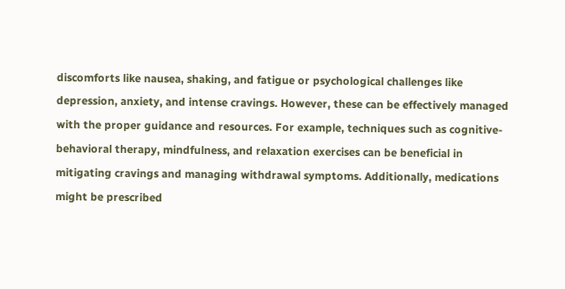discomforts like nausea, shaking, and fatigue or psychological challenges like depression, anxiety, and intense cravings. However, these can be effectively managed with the proper guidance and resources. For example, techniques such as cognitive-behavioral therapy, mindfulness, and relaxation exercises can be beneficial in mitigating cravings and managing withdrawal symptoms. Additionally, medications might be prescribed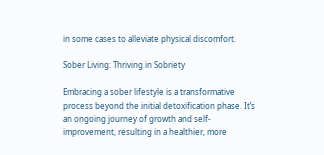in some cases to alleviate physical discomfort.

Sober Living: Thriving in Sobriety

Embracing a sober lifestyle is a transformative process beyond the initial detoxification phase. It’s an ongoing journey of growth and self-improvement, resulting in a healthier, more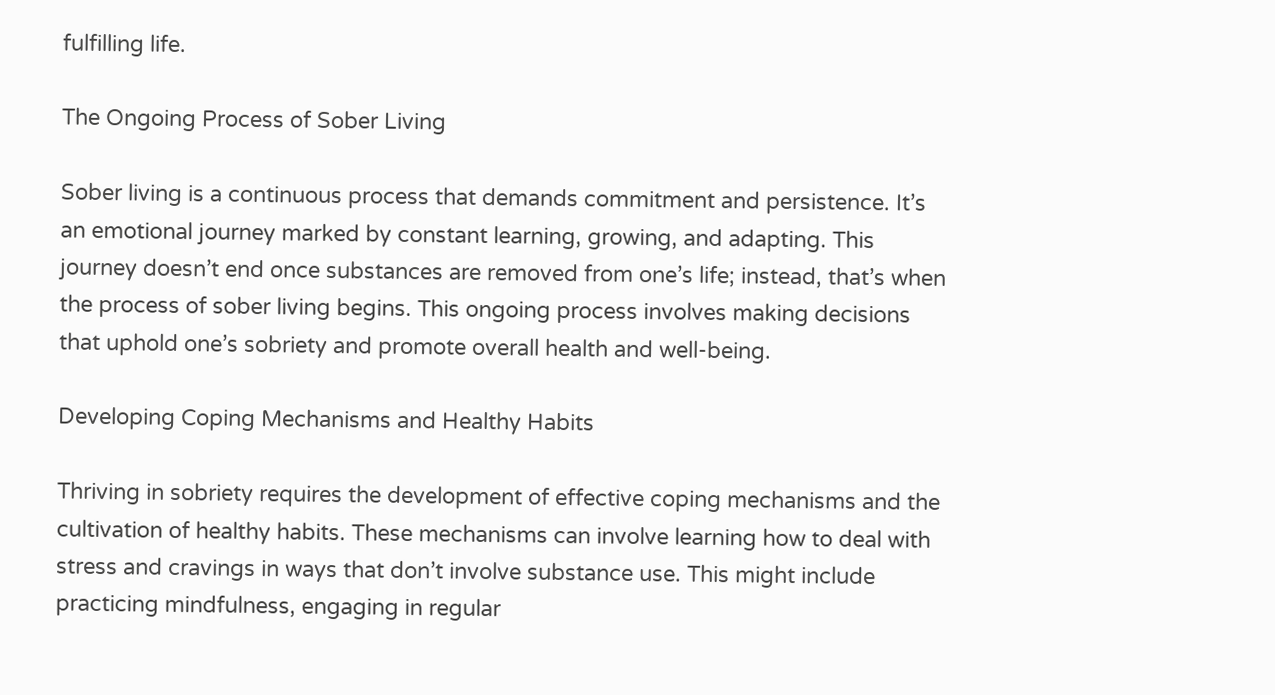fulfilling life.

The Ongoing Process of Sober Living

Sober living is a continuous process that demands commitment and persistence. It’s an emotional journey marked by constant learning, growing, and adapting. This journey doesn’t end once substances are removed from one’s life; instead, that’s when the process of sober living begins. This ongoing process involves making decisions that uphold one’s sobriety and promote overall health and well-being.

Developing Coping Mechanisms and Healthy Habits

Thriving in sobriety requires the development of effective coping mechanisms and the cultivation of healthy habits. These mechanisms can involve learning how to deal with stress and cravings in ways that don’t involve substance use. This might include practicing mindfulness, engaging in regular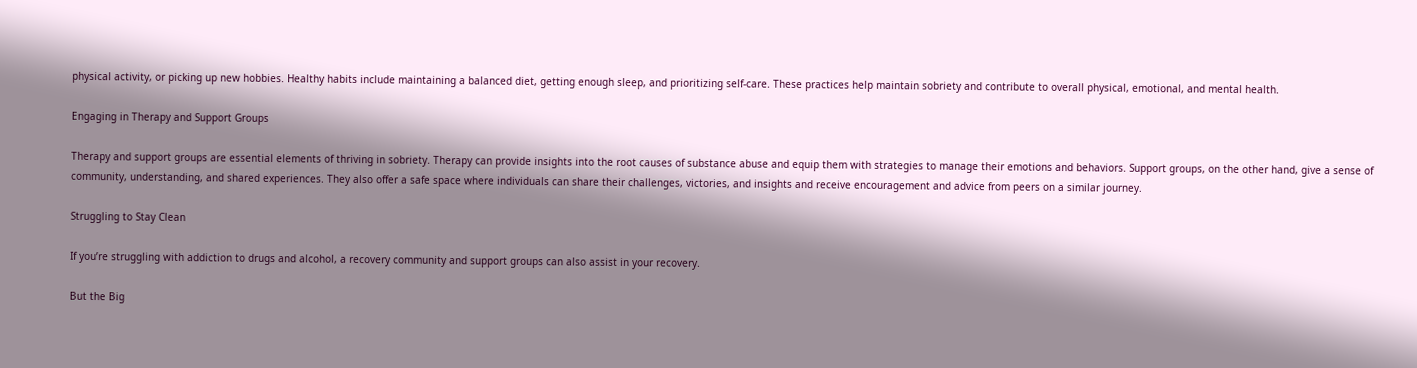physical activity, or picking up new hobbies. Healthy habits include maintaining a balanced diet, getting enough sleep, and prioritizing self-care. These practices help maintain sobriety and contribute to overall physical, emotional, and mental health.

Engaging in Therapy and Support Groups

Therapy and support groups are essential elements of thriving in sobriety. Therapy can provide insights into the root causes of substance abuse and equip them with strategies to manage their emotions and behaviors. Support groups, on the other hand, give a sense of community, understanding, and shared experiences. They also offer a safe space where individuals can share their challenges, victories, and insights and receive encouragement and advice from peers on a similar journey.

Struggling to Stay Clean

If you’re struggling with addiction to drugs and alcohol, a recovery community and support groups can also assist in your recovery.

But the Big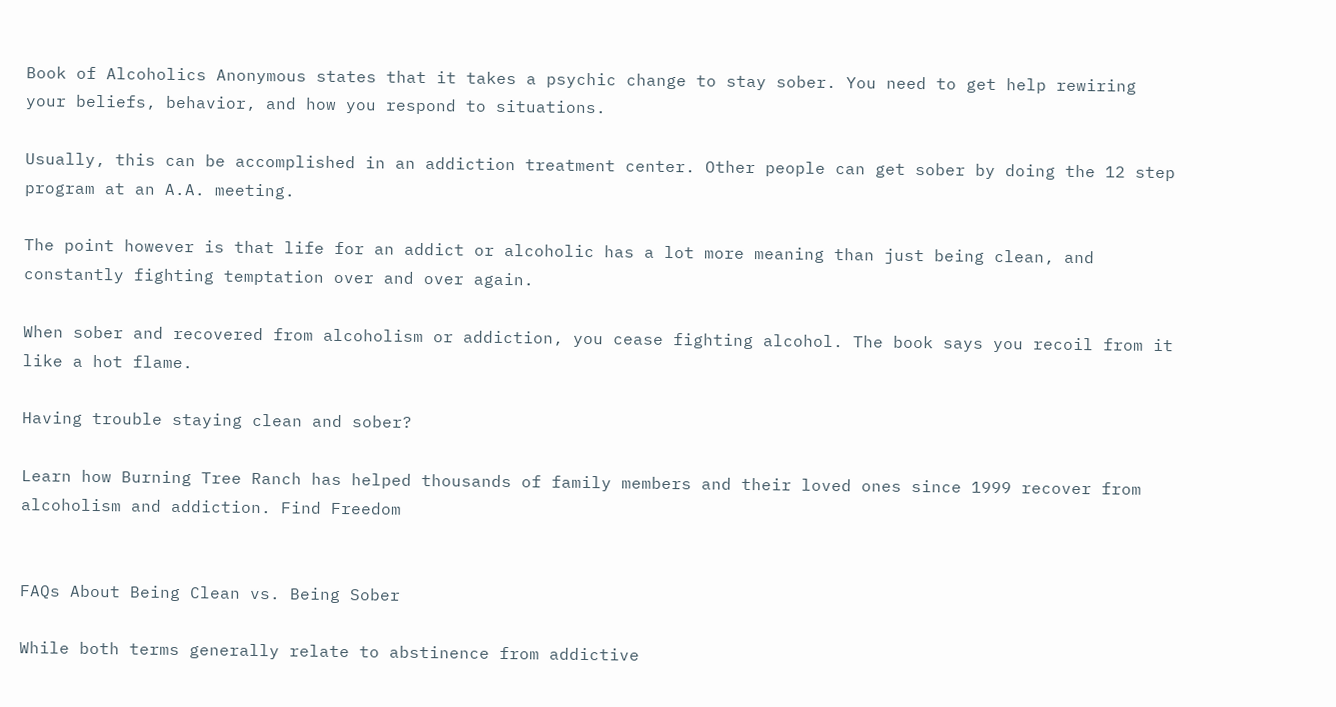Book of Alcoholics Anonymous states that it takes a psychic change to stay sober. You need to get help rewiring your beliefs, behavior, and how you respond to situations.

Usually, this can be accomplished in an addiction treatment center. Other people can get sober by doing the 12 step program at an A.A. meeting.

The point however is that life for an addict or alcoholic has a lot more meaning than just being clean, and constantly fighting temptation over and over again.

When sober and recovered from alcoholism or addiction, you cease fighting alcohol. The book says you recoil from it like a hot flame.

Having trouble staying clean and sober?

Learn how Burning Tree Ranch has helped thousands of family members and their loved ones since 1999 recover from alcoholism and addiction. Find Freedom


FAQs About Being Clean vs. Being Sober

While both terms generally relate to abstinence from addictive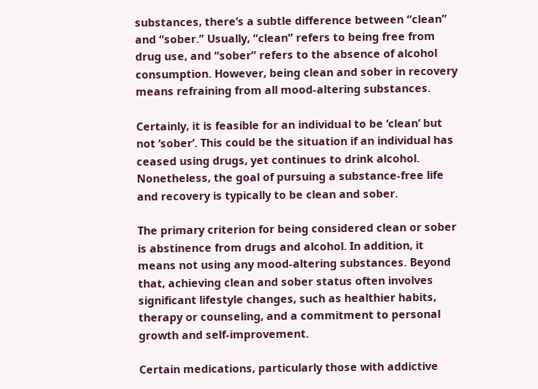substances, there’s a subtle difference between “clean” and “sober.” Usually, “clean” refers to being free from drug use, and “sober” refers to the absence of alcohol consumption. However, being clean and sober in recovery means refraining from all mood-altering substances.

Certainly, it is feasible for an individual to be ‘clean’ but not ‘sober’. This could be the situation if an individual has ceased using drugs, yet continues to drink alcohol. Nonetheless, the goal of pursuing a substance-free life and recovery is typically to be clean and sober.

The primary criterion for being considered clean or sober is abstinence from drugs and alcohol. In addition, it means not using any mood-altering substances. Beyond that, achieving clean and sober status often involves significant lifestyle changes, such as healthier habits, therapy or counseling, and a commitment to personal growth and self-improvement.

Certain medications, particularly those with addictive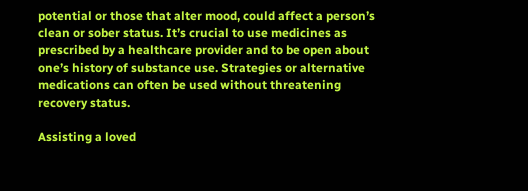potential or those that alter mood, could affect a person’s clean or sober status. It’s crucial to use medicines as prescribed by a healthcare provider and to be open about one’s history of substance use. Strategies or alternative medications can often be used without threatening recovery status.

Assisting a loved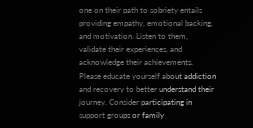one on their path to sobriety entails providing empathy, emotional backing, and motivation. Listen to them, validate their experiences, and acknowledge their achievements. Please educate yourself about addiction and recovery to better understand their journey. Consider participating in support groups or family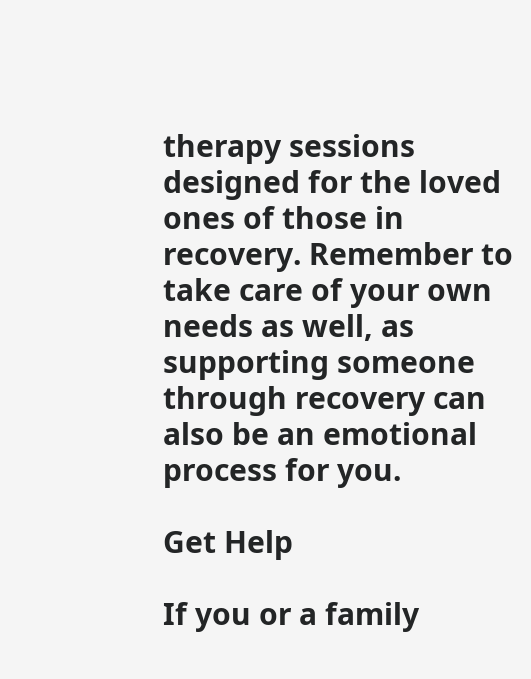therapy sessions designed for the loved ones of those in recovery. Remember to take care of your own needs as well, as supporting someone through recovery can also be an emotional process for you.

Get Help

If you or a family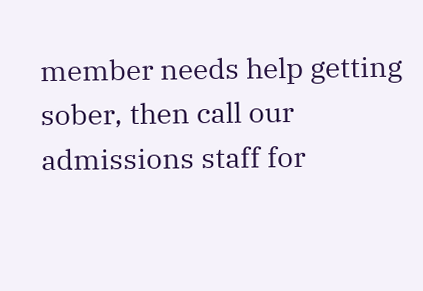member needs help getting sober, then call our admissions staff for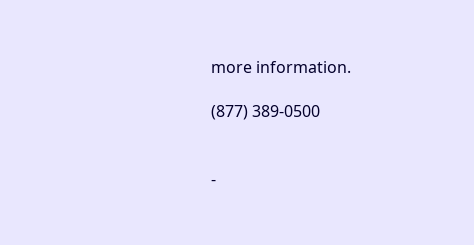more information.

(877) 389-0500


-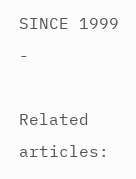SINCE 1999 -

Related articles: